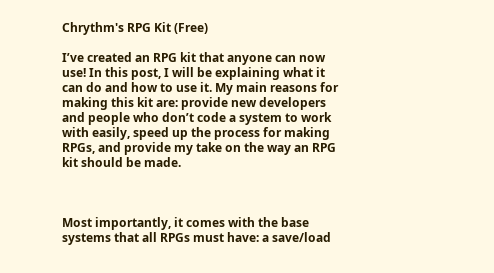Chrythm's RPG Kit (Free)

I’ve created an RPG kit that anyone can now use! In this post, I will be explaining what it can do and how to use it. My main reasons for making this kit are: provide new developers and people who don’t code a system to work with easily, speed up the process for making RPGs, and provide my take on the way an RPG kit should be made.



Most importantly, it comes with the base systems that all RPGs must have: a save/load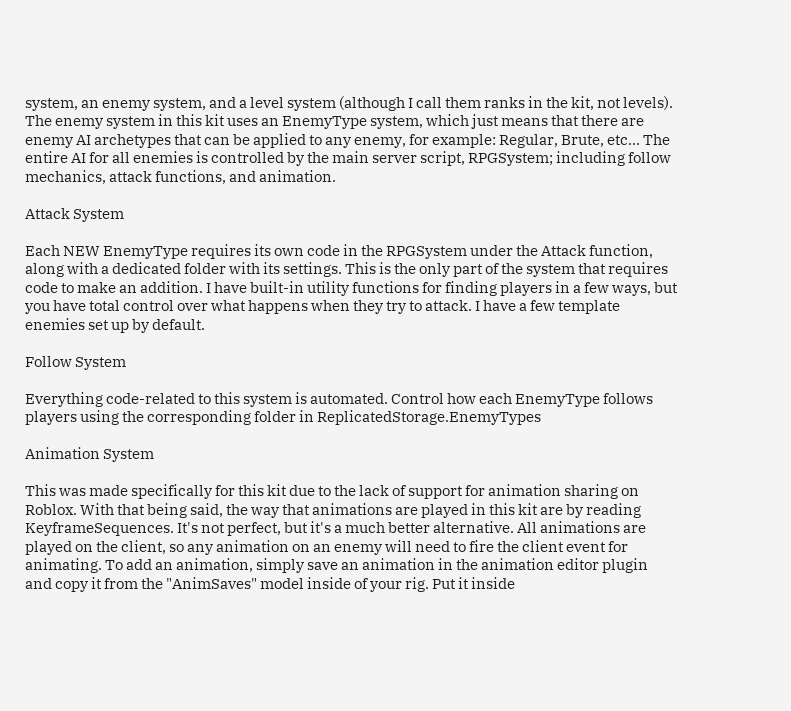system, an enemy system, and a level system (although I call them ranks in the kit, not levels). The enemy system in this kit uses an EnemyType system, which just means that there are enemy AI archetypes that can be applied to any enemy, for example: Regular, Brute, etc... The entire AI for all enemies is controlled by the main server script, RPGSystem; including follow mechanics, attack functions, and animation.

Attack System

Each NEW EnemyType requires its own code in the RPGSystem under the Attack function, along with a dedicated folder with its settings. This is the only part of the system that requires code to make an addition. I have built-in utility functions for finding players in a few ways, but you have total control over what happens when they try to attack. I have a few template enemies set up by default.

Follow System

Everything code-related to this system is automated. Control how each EnemyType follows players using the corresponding folder in ReplicatedStorage.EnemyTypes

Animation System

This was made specifically for this kit due to the lack of support for animation sharing on Roblox. With that being said, the way that animations are played in this kit are by reading KeyframeSequences. It's not perfect, but it's a much better alternative. All animations are played on the client, so any animation on an enemy will need to fire the client event for animating. To add an animation, simply save an animation in the animation editor plugin and copy it from the "AnimSaves" model inside of your rig. Put it inside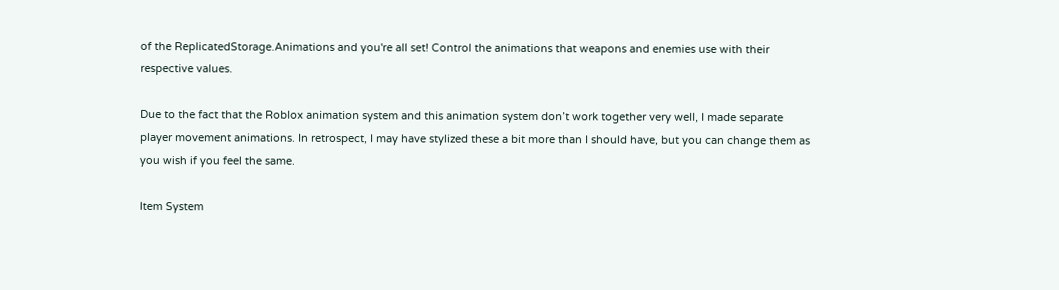of the ReplicatedStorage.Animations and you're all set! Control the animations that weapons and enemies use with their respective values.

Due to the fact that the Roblox animation system and this animation system don’t work together very well, I made separate player movement animations. In retrospect, I may have stylized these a bit more than I should have, but you can change them as you wish if you feel the same.

Item System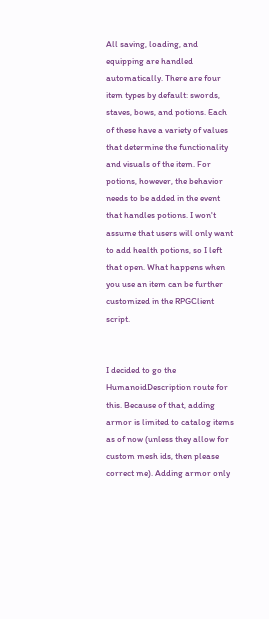All saving, loading, and equipping are handled automatically. There are four item types by default: swords, staves, bows, and potions. Each of these have a variety of values that determine the functionality and visuals of the item. For potions, however, the behavior needs to be added in the event that handles potions. I won't assume that users will only want to add health potions, so I left that open. What happens when you use an item can be further customized in the RPGClient script.


I decided to go the HumanoidDescription route for this. Because of that, adding armor is limited to catalog items as of now (unless they allow for custom mesh ids, then please correct me). Adding armor only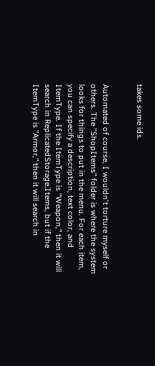takes some ids.


Automated of course, I wouldn't torture myself or others. The "ShopItems" folder is where the system looks for things to put in the menu. For each item, you can specify a description, text color, and ItemType. If the ItemType is "Weapon," then it will search in ReplicatedStorage.Items, but if the ItemType is "Armor," then it will search in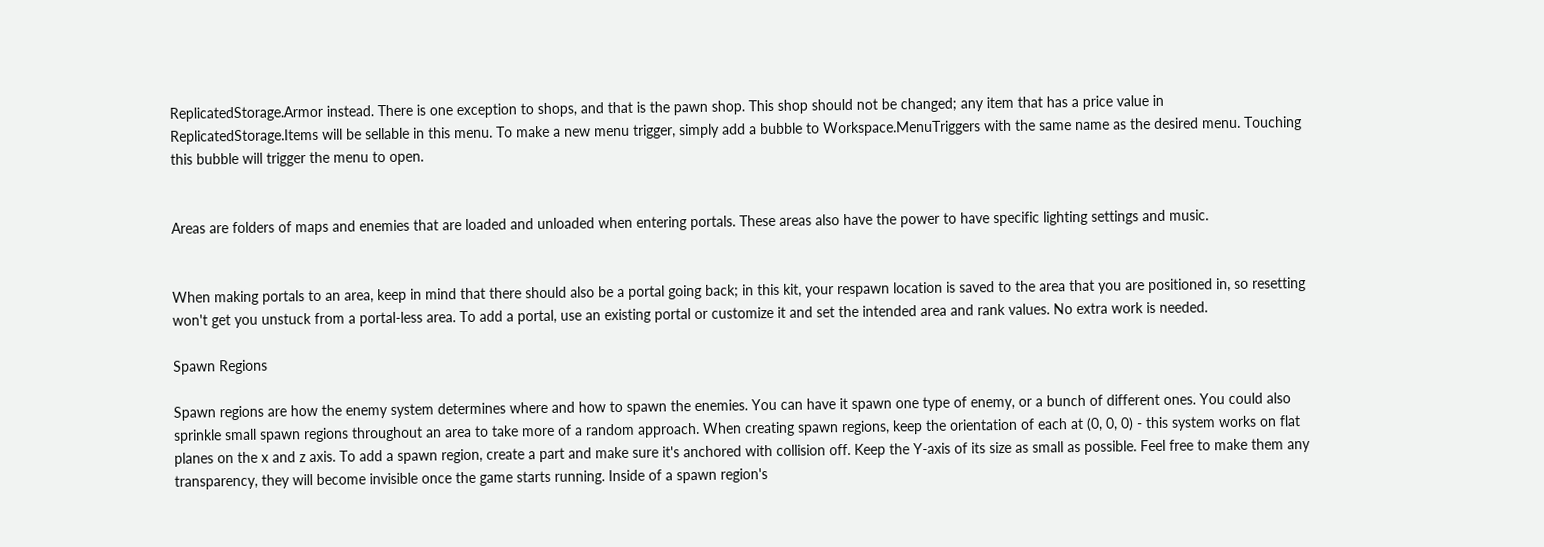ReplicatedStorage.Armor instead. There is one exception to shops, and that is the pawn shop. This shop should not be changed; any item that has a price value in ReplicatedStorage.Items will be sellable in this menu. To make a new menu trigger, simply add a bubble to Workspace.MenuTriggers with the same name as the desired menu. Touching this bubble will trigger the menu to open.


Areas are folders of maps and enemies that are loaded and unloaded when entering portals. These areas also have the power to have specific lighting settings and music.


When making portals to an area, keep in mind that there should also be a portal going back; in this kit, your respawn location is saved to the area that you are positioned in, so resetting won't get you unstuck from a portal-less area. To add a portal, use an existing portal or customize it and set the intended area and rank values. No extra work is needed.

Spawn Regions

Spawn regions are how the enemy system determines where and how to spawn the enemies. You can have it spawn one type of enemy, or a bunch of different ones. You could also sprinkle small spawn regions throughout an area to take more of a random approach. When creating spawn regions, keep the orientation of each at (0, 0, 0) - this system works on flat planes on the x and z axis. To add a spawn region, create a part and make sure it's anchored with collision off. Keep the Y-axis of its size as small as possible. Feel free to make them any transparency, they will become invisible once the game starts running. Inside of a spawn region's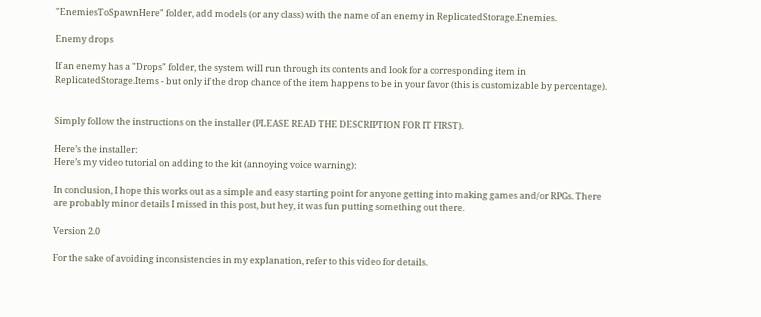"EnemiesToSpawnHere" folder, add models (or any class) with the name of an enemy in ReplicatedStorage.Enemies.

Enemy drops

If an enemy has a "Drops" folder, the system will run through its contents and look for a corresponding item in ReplicatedStorage.Items - but only if the drop chance of the item happens to be in your favor (this is customizable by percentage).


Simply follow the instructions on the installer (PLEASE READ THE DESCRIPTION FOR IT FIRST).

Here’s the installer:
Here’s my video tutorial on adding to the kit (annoying voice warning):

In conclusion, I hope this works out as a simple and easy starting point for anyone getting into making games and/or RPGs. There are probably minor details I missed in this post, but hey, it was fun putting something out there.

Version 2.0

For the sake of avoiding inconsistencies in my explanation, refer to this video for details.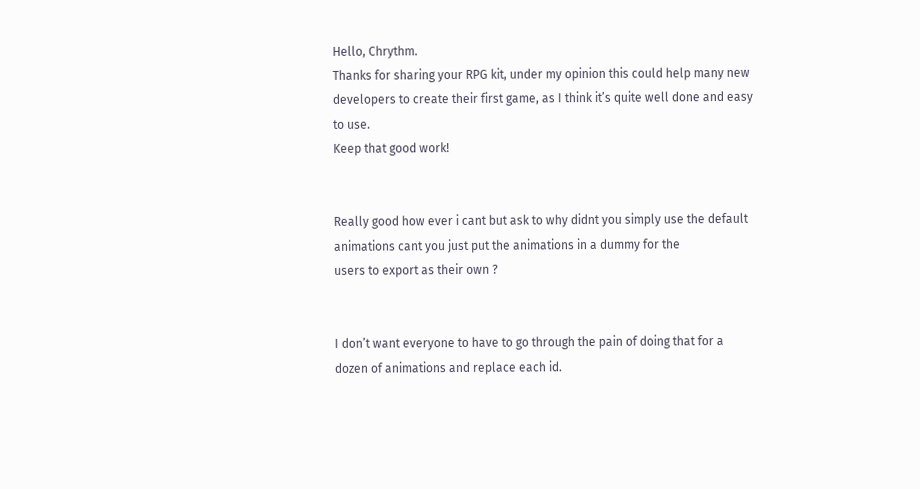Hello, Chrythm.
Thanks for sharing your RPG kit, under my opinion this could help many new developers to create their first game, as I think it’s quite well done and easy to use.
Keep that good work!


Really good how ever i cant but ask to why didnt you simply use the default animations cant you just put the animations in a dummy for the
users to export as their own ?


I don’t want everyone to have to go through the pain of doing that for a dozen of animations and replace each id.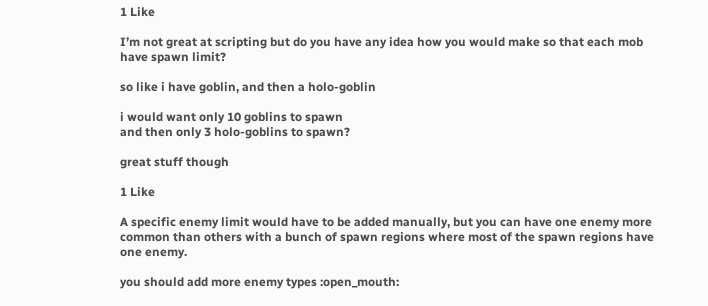1 Like

I’m not great at scripting but do you have any idea how you would make so that each mob have spawn limit?

so like i have goblin, and then a holo-goblin

i would want only 10 goblins to spawn
and then only 3 holo-goblins to spawn?

great stuff though

1 Like

A specific enemy limit would have to be added manually, but you can have one enemy more common than others with a bunch of spawn regions where most of the spawn regions have one enemy.

you should add more enemy types :open_mouth: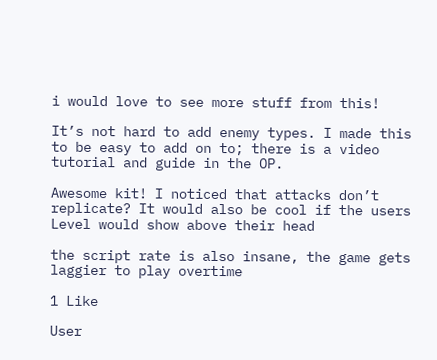i would love to see more stuff from this!

It’s not hard to add enemy types. I made this to be easy to add on to; there is a video tutorial and guide in the OP.

Awesome kit! I noticed that attacks don’t replicate? It would also be cool if the users Level would show above their head

the script rate is also insane, the game gets laggier to play overtime

1 Like

User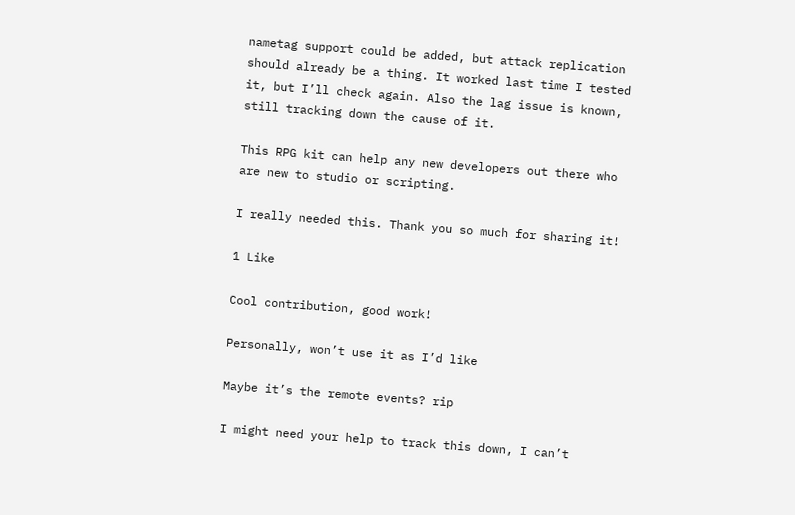nametag support could be added, but attack replication should already be a thing. It worked last time I tested it, but I’ll check again. Also the lag issue is known, still tracking down the cause of it.

This RPG kit can help any new developers out there who are new to studio or scripting.

I really needed this. Thank you so much for sharing it!

1 Like

Cool contribution, good work!

Personally, won’t use it as I’d like

Maybe it’s the remote events? rip

I might need your help to track this down, I can’t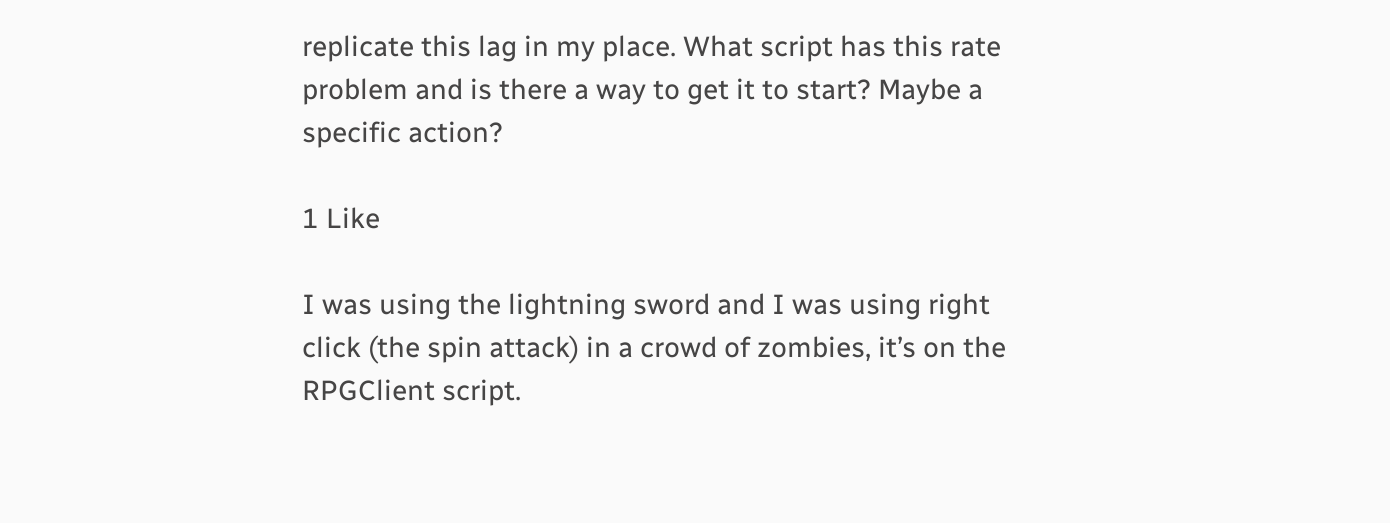replicate this lag in my place. What script has this rate problem and is there a way to get it to start? Maybe a specific action?

1 Like

I was using the lightning sword and I was using right click (the spin attack) in a crowd of zombies, it’s on the RPGClient script.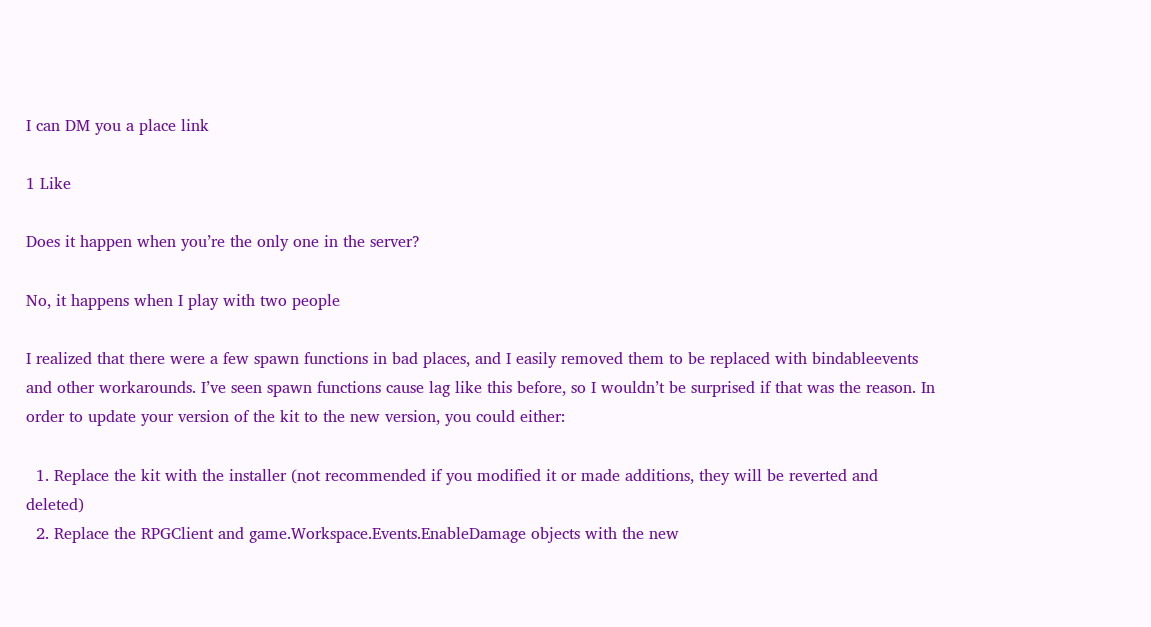I can DM you a place link

1 Like

Does it happen when you’re the only one in the server?

No, it happens when I play with two people

I realized that there were a few spawn functions in bad places, and I easily removed them to be replaced with bindableevents and other workarounds. I’ve seen spawn functions cause lag like this before, so I wouldn’t be surprised if that was the reason. In order to update your version of the kit to the new version, you could either:

  1. Replace the kit with the installer (not recommended if you modified it or made additions, they will be reverted and deleted)
  2. Replace the RPGClient and game.Workspace.Events.EnableDamage objects with the new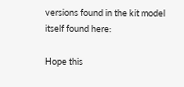versions found in the kit model itself found here:

Hope this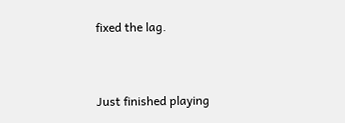fixed the lag.


Just finished playing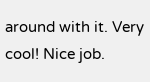around with it. Very cool! Nice job.